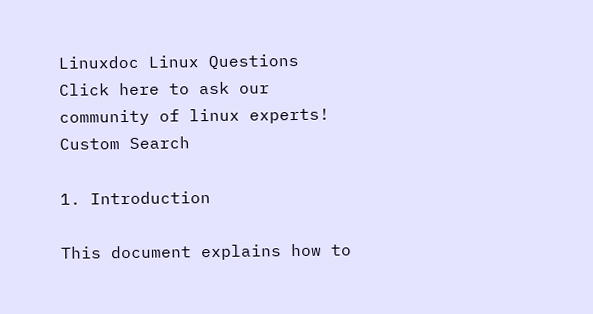Linuxdoc Linux Questions
Click here to ask our community of linux experts!
Custom Search

1. Introduction

This document explains how to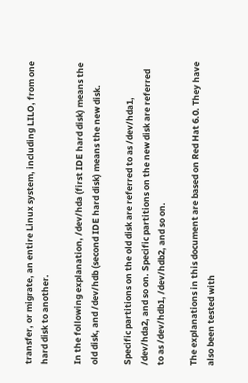transfer, or migrate, an entire Linux system, including LILO, from one hard disk to another.

In the following explanation, /dev/hda (first IDE hard disk) means the old disk, and /dev/hdb (second IDE hard disk) means the new disk.

Specific partitions on the old disk are referred to as /dev/hda1, /dev/hda2, and so on. Specific partitions on the new disk are referred to as /dev/hdb1, /dev/hdb2, and so on.

The explanations in this document are based on Red Hat 6.0. They have also been tested with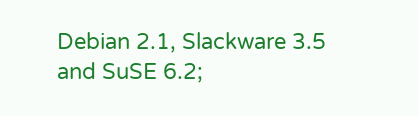Debian 2.1, Slackware 3.5 and SuSE 6.2;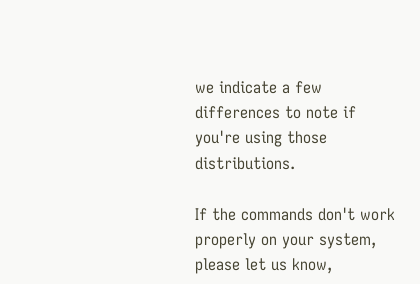we indicate a few differences to note if you're using those distributions.

If the commands don't work properly on your system, please let us know,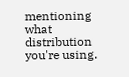mentioning what distribution you're using.